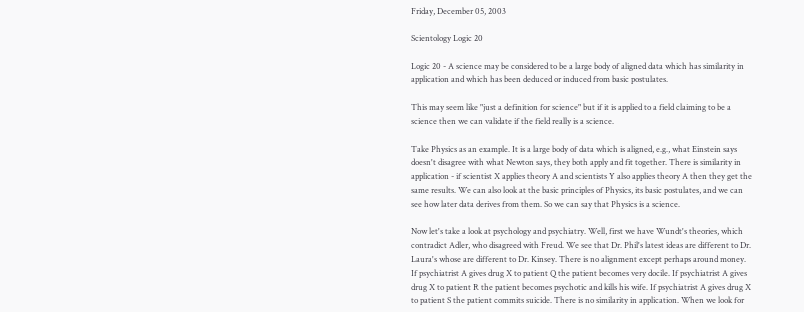Friday, December 05, 2003

Scientology Logic 20

Logic 20 - A science may be considered to be a large body of aligned data which has similarity in application and which has been deduced or induced from basic postulates.

This may seem like "just a definition for science" but if it is applied to a field claiming to be a science then we can validate if the field really is a science.

Take Physics as an example. It is a large body of data which is aligned, e.g., what Einstein says doesn't disagree with what Newton says, they both apply and fit together. There is similarity in application - if scientist X applies theory A and scientists Y also applies theory A then they get the same results. We can also look at the basic principles of Physics, its basic postulates, and we can see how later data derives from them. So we can say that Physics is a science.

Now let's take a look at psychology and psychiatry. Well, first we have Wundt's theories, which contradict Adler, who disagreed with Freud. We see that Dr. Phil's latest ideas are different to Dr. Laura's whose are different to Dr. Kinsey. There is no alignment except perhaps around money. If psychiatrist A gives drug X to patient Q the patient becomes very docile. If psychiatrist A gives drug X to patient R the patient becomes psychotic and kills his wife. If psychiatrist A gives drug X to patient S the patient commits suicide. There is no similarity in application. When we look for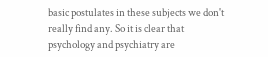basic postulates in these subjects we don't really find any. So it is clear that psychology and psychiatry are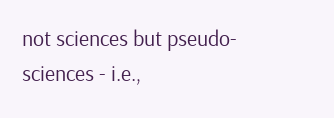not sciences but pseudo-sciences - i.e.,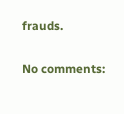frauds.

No comments: